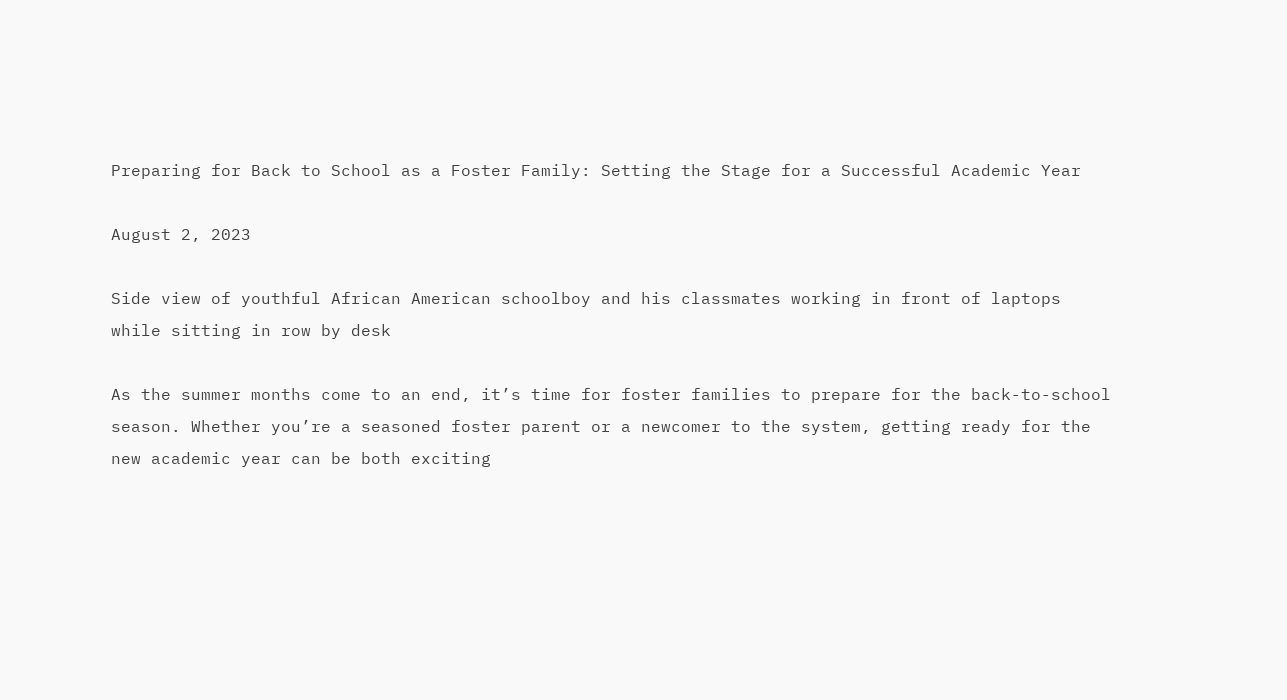Preparing for Back to School as a Foster Family: Setting the Stage for a Successful Academic Year

August 2, 2023

Side view of youthful African American schoolboy and his classmates working in front of laptops while sitting in row by desk

As the summer months come to an end, it’s time for foster families to prepare for the back-to-school season. Whether you’re a seasoned foster parent or a newcomer to the system, getting ready for the new academic year can be both exciting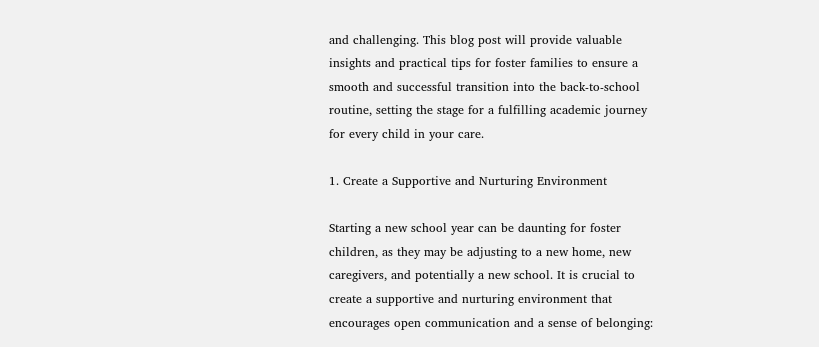and challenging. This blog post will provide valuable insights and practical tips for foster families to ensure a smooth and successful transition into the back-to-school routine, setting the stage for a fulfilling academic journey for every child in your care.

1. Create a Supportive and Nurturing Environment

Starting a new school year can be daunting for foster children, as they may be adjusting to a new home, new caregivers, and potentially a new school. It is crucial to create a supportive and nurturing environment that encourages open communication and a sense of belonging: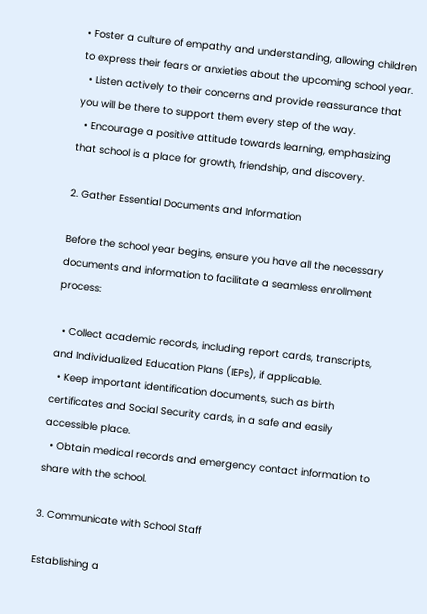• Foster a culture of empathy and understanding, allowing children to express their fears or anxieties about the upcoming school year.
  • Listen actively to their concerns and provide reassurance that you will be there to support them every step of the way.
  • Encourage a positive attitude towards learning, emphasizing that school is a place for growth, friendship, and discovery.

2. Gather Essential Documents and Information

Before the school year begins, ensure you have all the necessary documents and information to facilitate a seamless enrollment process:

  • Collect academic records, including report cards, transcripts, and Individualized Education Plans (IEPs), if applicable.
  • Keep important identification documents, such as birth certificates and Social Security cards, in a safe and easily accessible place.
  • Obtain medical records and emergency contact information to share with the school.

3. Communicate with School Staff

Establishing a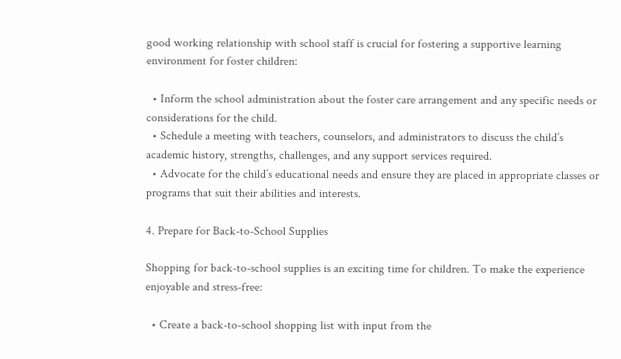good working relationship with school staff is crucial for fostering a supportive learning environment for foster children:

  • Inform the school administration about the foster care arrangement and any specific needs or considerations for the child.
  • Schedule a meeting with teachers, counselors, and administrators to discuss the child’s academic history, strengths, challenges, and any support services required.
  • Advocate for the child’s educational needs and ensure they are placed in appropriate classes or programs that suit their abilities and interests.

4. Prepare for Back-to-School Supplies

Shopping for back-to-school supplies is an exciting time for children. To make the experience enjoyable and stress-free:

  • Create a back-to-school shopping list with input from the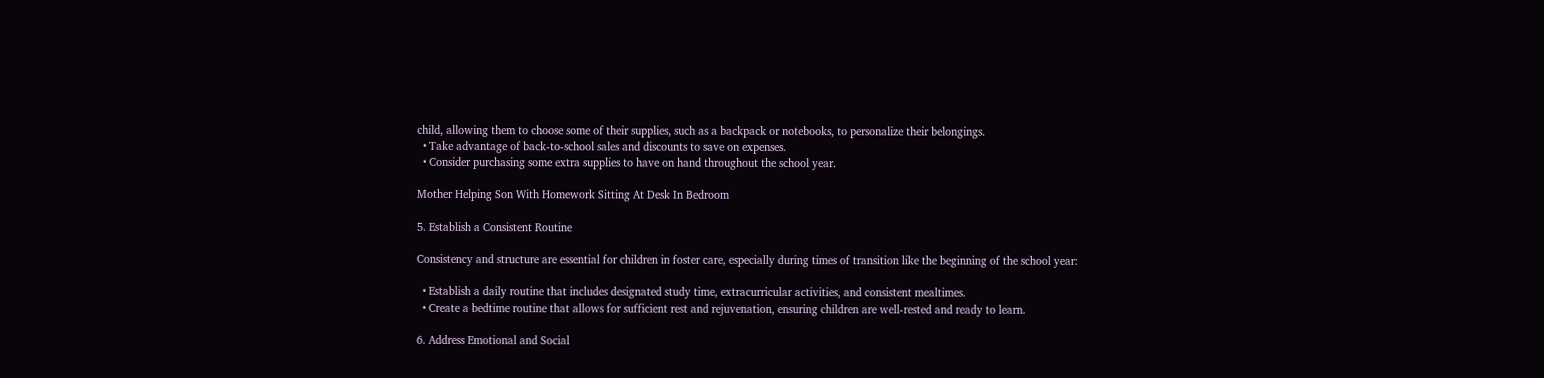child, allowing them to choose some of their supplies, such as a backpack or notebooks, to personalize their belongings.
  • Take advantage of back-to-school sales and discounts to save on expenses.
  • Consider purchasing some extra supplies to have on hand throughout the school year.

Mother Helping Son With Homework Sitting At Desk In Bedroom

5. Establish a Consistent Routine

Consistency and structure are essential for children in foster care, especially during times of transition like the beginning of the school year:

  • Establish a daily routine that includes designated study time, extracurricular activities, and consistent mealtimes.
  • Create a bedtime routine that allows for sufficient rest and rejuvenation, ensuring children are well-rested and ready to learn.

6. Address Emotional and Social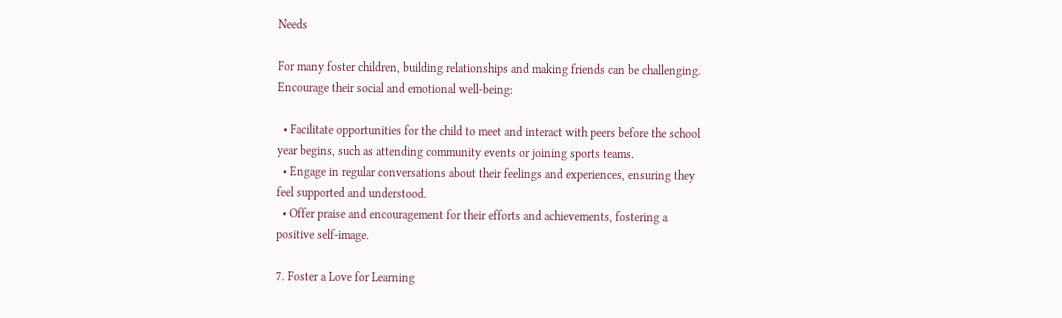Needs

For many foster children, building relationships and making friends can be challenging. Encourage their social and emotional well-being:

  • Facilitate opportunities for the child to meet and interact with peers before the school year begins, such as attending community events or joining sports teams.
  • Engage in regular conversations about their feelings and experiences, ensuring they feel supported and understood.
  • Offer praise and encouragement for their efforts and achievements, fostering a positive self-image.

7. Foster a Love for Learning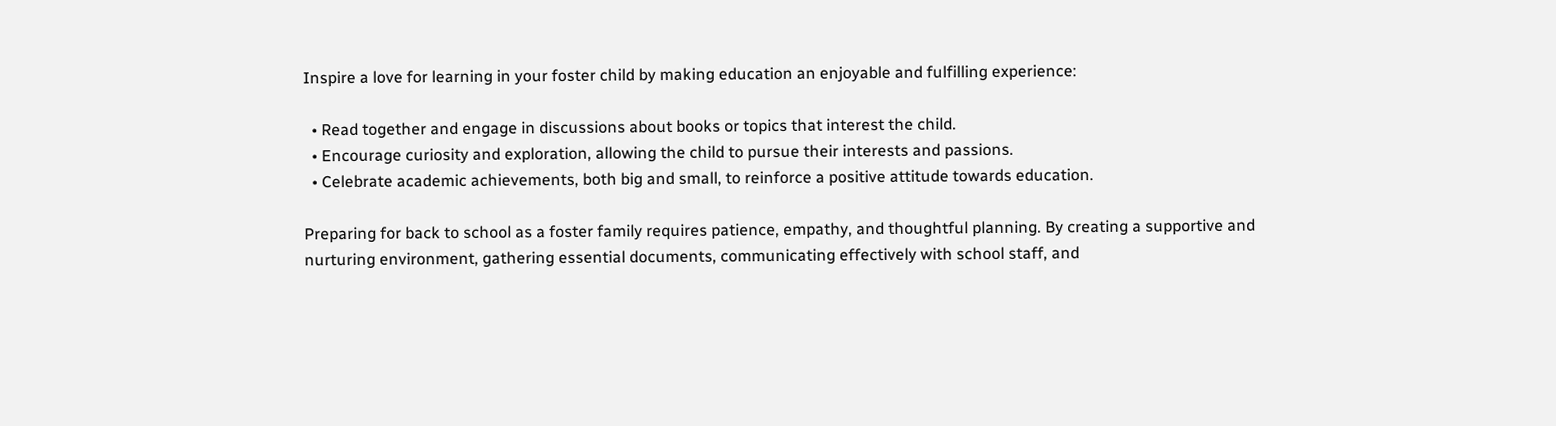Inspire a love for learning in your foster child by making education an enjoyable and fulfilling experience:

  • Read together and engage in discussions about books or topics that interest the child.
  • Encourage curiosity and exploration, allowing the child to pursue their interests and passions.
  • Celebrate academic achievements, both big and small, to reinforce a positive attitude towards education.

Preparing for back to school as a foster family requires patience, empathy, and thoughtful planning. By creating a supportive and nurturing environment, gathering essential documents, communicating effectively with school staff, and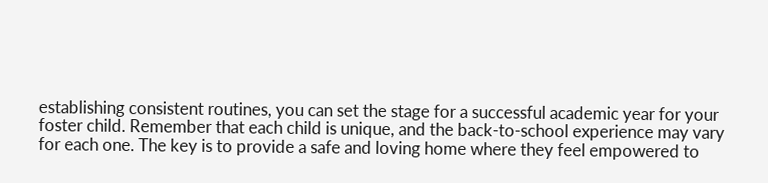establishing consistent routines, you can set the stage for a successful academic year for your foster child. Remember that each child is unique, and the back-to-school experience may vary for each one. The key is to provide a safe and loving home where they feel empowered to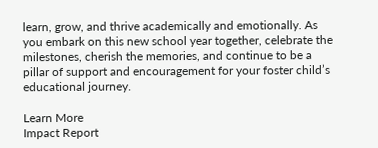learn, grow, and thrive academically and emotionally. As you embark on this new school year together, celebrate the milestones, cherish the memories, and continue to be a pillar of support and encouragement for your foster child’s educational journey.

Learn More
Impact Report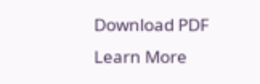Download PDF
Learn More